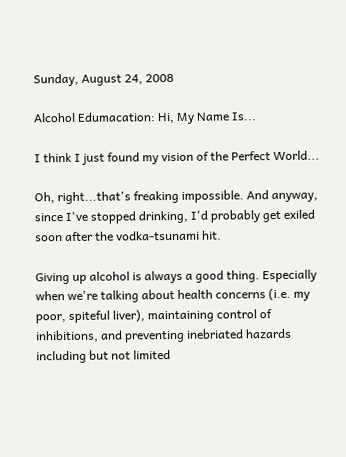Sunday, August 24, 2008

Alcohol Edumacation: Hi, My Name Is...

I think I just found my vision of the Perfect World...

Oh, right...that's freaking impossible. And anyway, since I've stopped drinking, I'd probably get exiled soon after the vodka-tsunami hit.

Giving up alcohol is always a good thing. Especially when we're talking about health concerns (i.e. my poor, spiteful liver), maintaining control of inhibitions, and preventing inebriated hazards including but not limited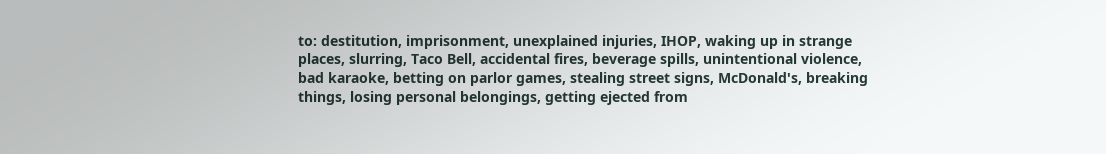to: destitution, imprisonment, unexplained injuries, IHOP, waking up in strange places, slurring, Taco Bell, accidental fires, beverage spills, unintentional violence, bad karaoke, betting on parlor games, stealing street signs, McDonald's, breaking things, losing personal belongings, getting ejected from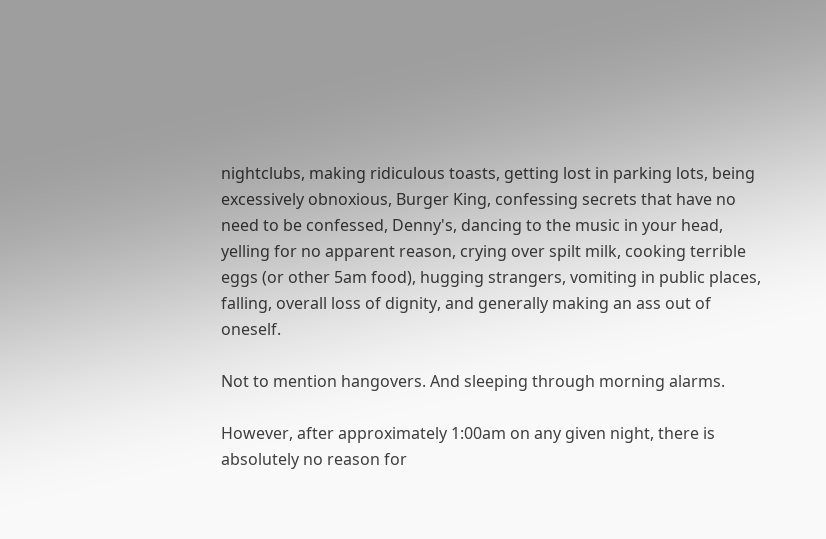nightclubs, making ridiculous toasts, getting lost in parking lots, being excessively obnoxious, Burger King, confessing secrets that have no need to be confessed, Denny's, dancing to the music in your head, yelling for no apparent reason, crying over spilt milk, cooking terrible eggs (or other 5am food), hugging strangers, vomiting in public places, falling, overall loss of dignity, and generally making an ass out of oneself.

Not to mention hangovers. And sleeping through morning alarms.

However, after approximately 1:00am on any given night, there is absolutely no reason for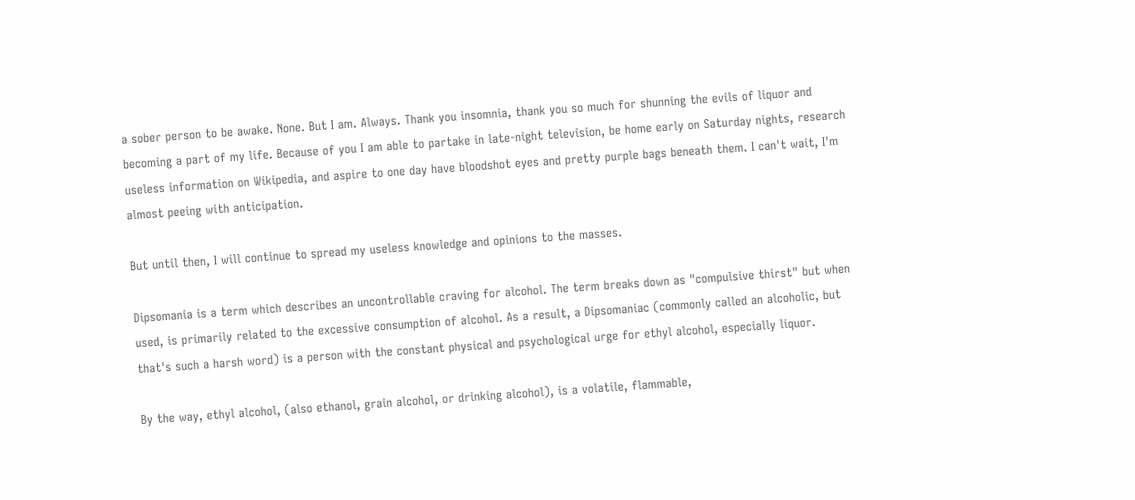a sober person to be awake. None. But I am. Always. Thank you insomnia, thank you so much for shunning the evils of liquor and becoming a part of my life. Because of you I am able to partake in late-night television, be home early on Saturday nights, research useless information on Wikipedia, and aspire to one day have bloodshot eyes and pretty purple bags beneath them. I can't wait, I'm almost peeing with anticipation.

But until then, I will continue to spread my useless knowledge and opinions to the masses.

Dipsomania is a term which describes an uncontrollable craving for alcohol. The term breaks down as "compulsive thirst" but when used, is primarily related to the excessive consumption of alcohol. As a result, a Dipsomaniac (commonly called an alcoholic, but that's such a harsh word) is a person with the constant physical and psychological urge for ethyl alcohol, especially liquor.

By the way, ethyl alcohol, (also ethanol, grain alcohol, or drinking alcohol), is a volatile, flammable,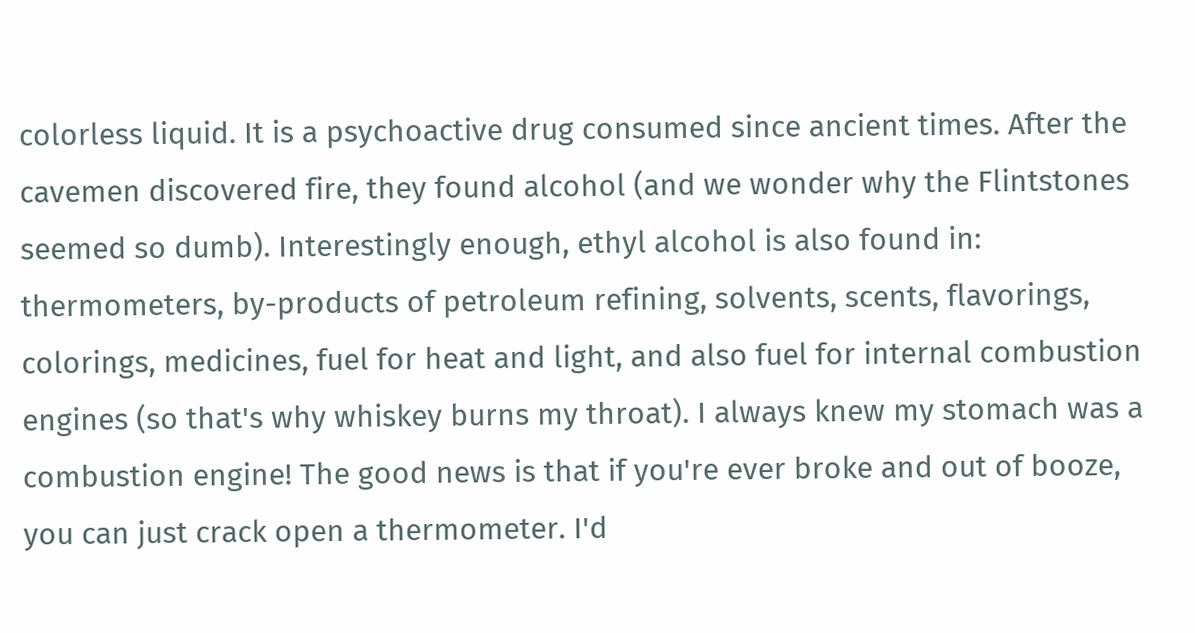colorless liquid. It is a psychoactive drug consumed since ancient times. After the cavemen discovered fire, they found alcohol (and we wonder why the Flintstones seemed so dumb). Interestingly enough, ethyl alcohol is also found in: thermometers, by-products of petroleum refining, solvents, scents, flavorings, colorings, medicines, fuel for heat and light, and also fuel for internal combustion engines (so that's why whiskey burns my throat). I always knew my stomach was a combustion engine! The good news is that if you're ever broke and out of booze, you can just crack open a thermometer. I'd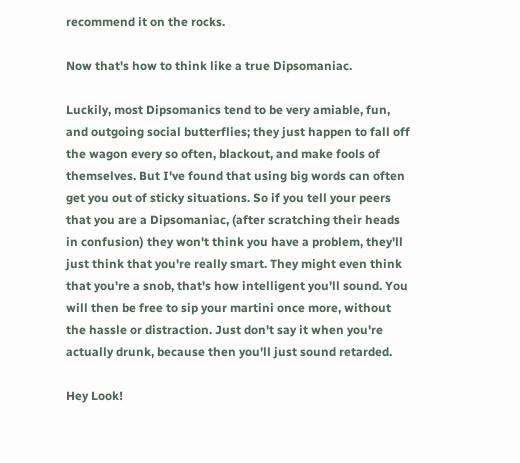recommend it on the rocks.

Now that's how to think like a true Dipsomaniac.

Luckily, most Dipsomanics tend to be very amiable, fun, and outgoing social butterflies; they just happen to fall off the wagon every so often, blackout, and make fools of themselves. But I've found that using big words can often get you out of sticky situations. So if you tell your peers that you are a Dipsomaniac, (after scratching their heads in confusion) they won't think you have a problem, they'll just think that you're really smart. They might even think that you're a snob, that's how intelligent you'll sound. You will then be free to sip your martini once more, without the hassle or distraction. Just don't say it when you're actually drunk, because then you'll just sound retarded.

Hey Look!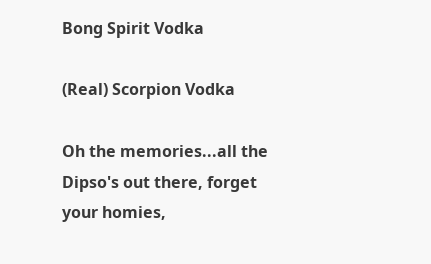Bong Spirit Vodka

(Real) Scorpion Vodka

Oh the memories...all the Dipso's out there, forget your homies,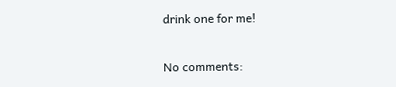drink one for me!

No comments: